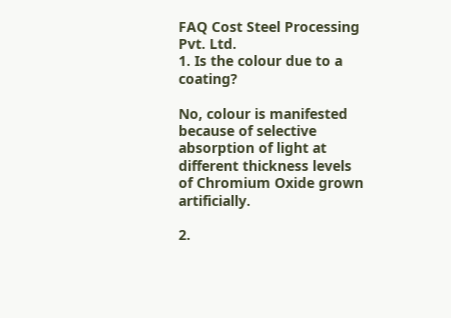FAQ Cost Steel Processing Pvt. Ltd.
1. Is the colour due to a coating?

No, colour is manifested because of selective absorption of light at different thickness levels of Chromium Oxide grown artificially.

2.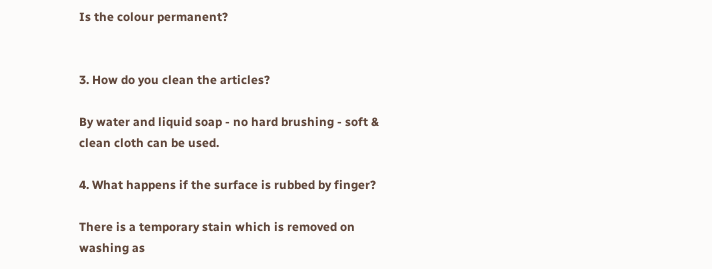Is the colour permanent?


3. How do you clean the articles?

By water and liquid soap - no hard brushing - soft & clean cloth can be used.

4. What happens if the surface is rubbed by finger?

There is a temporary stain which is removed on washing as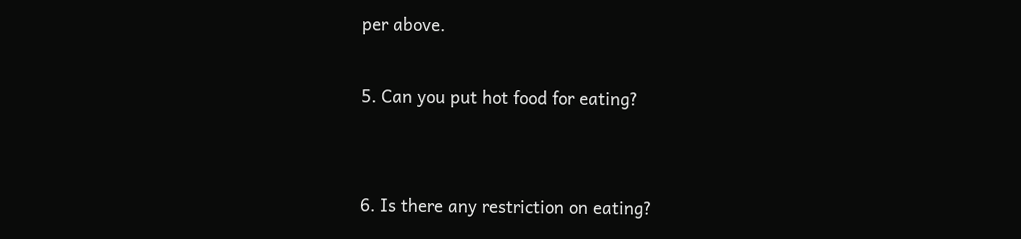per above.

5. Can you put hot food for eating?


6. Is there any restriction on eating?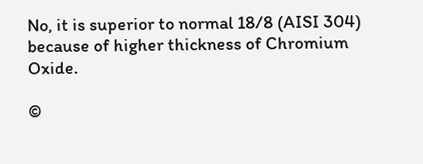No, it is superior to normal 18/8 (AISI 304) because of higher thickness of Chromium Oxide.

©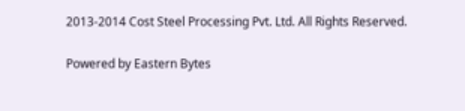2013-2014 Cost Steel Processing Pvt. Ltd. All Rights Reserved.

Powered by Eastern Bytes